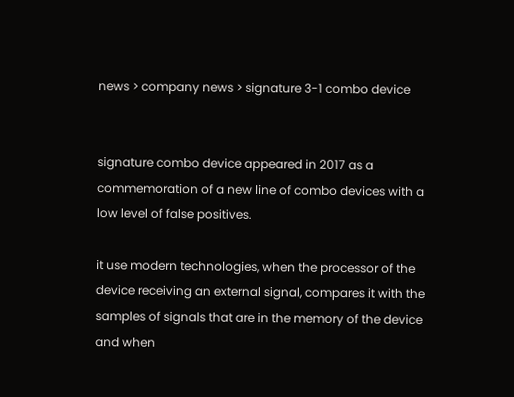news > company news > signature 3-1 combo device


signature combo device appeared in 2017 as a commemoration of a new line of combo devices with a low level of false positives.

it use modern technologies, when the processor of the device receiving an external signal, compares it with the samples of signals that are in the memory of the device and when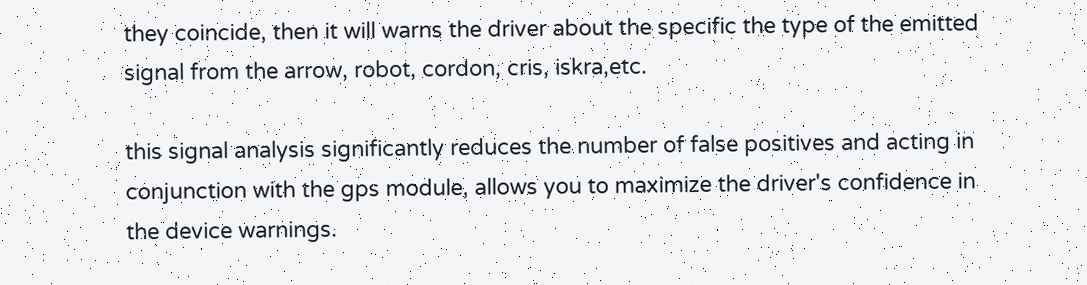they coincide, then it will warns the driver about the specific the type of the emitted signal from the arrow, robot, cordon, cris, iskra,etc.

this signal analysis significantly reduces the number of false positives and acting in conjunction with the gps module, allows you to maximize the driver's confidence in the device warnings.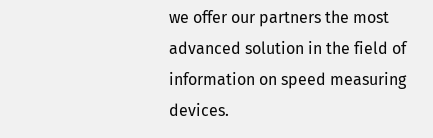we offer our partners the most advanced solution in the field of information on speed measuring devices.